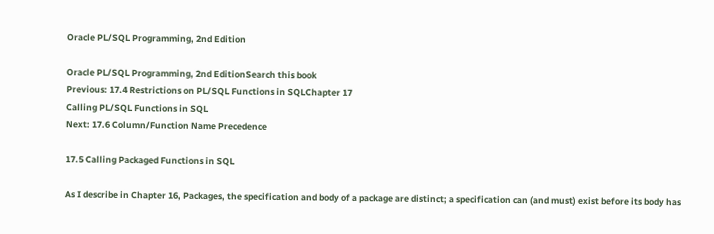Oracle PL/SQL Programming, 2nd Edition

Oracle PL/SQL Programming, 2nd EditionSearch this book
Previous: 17.4 Restrictions on PL/SQL Functions in SQLChapter 17
Calling PL/SQL Functions in SQL
Next: 17.6 Column/Function Name Precedence

17.5 Calling Packaged Functions in SQL

As I describe in Chapter 16, Packages, the specification and body of a package are distinct; a specification can (and must) exist before its body has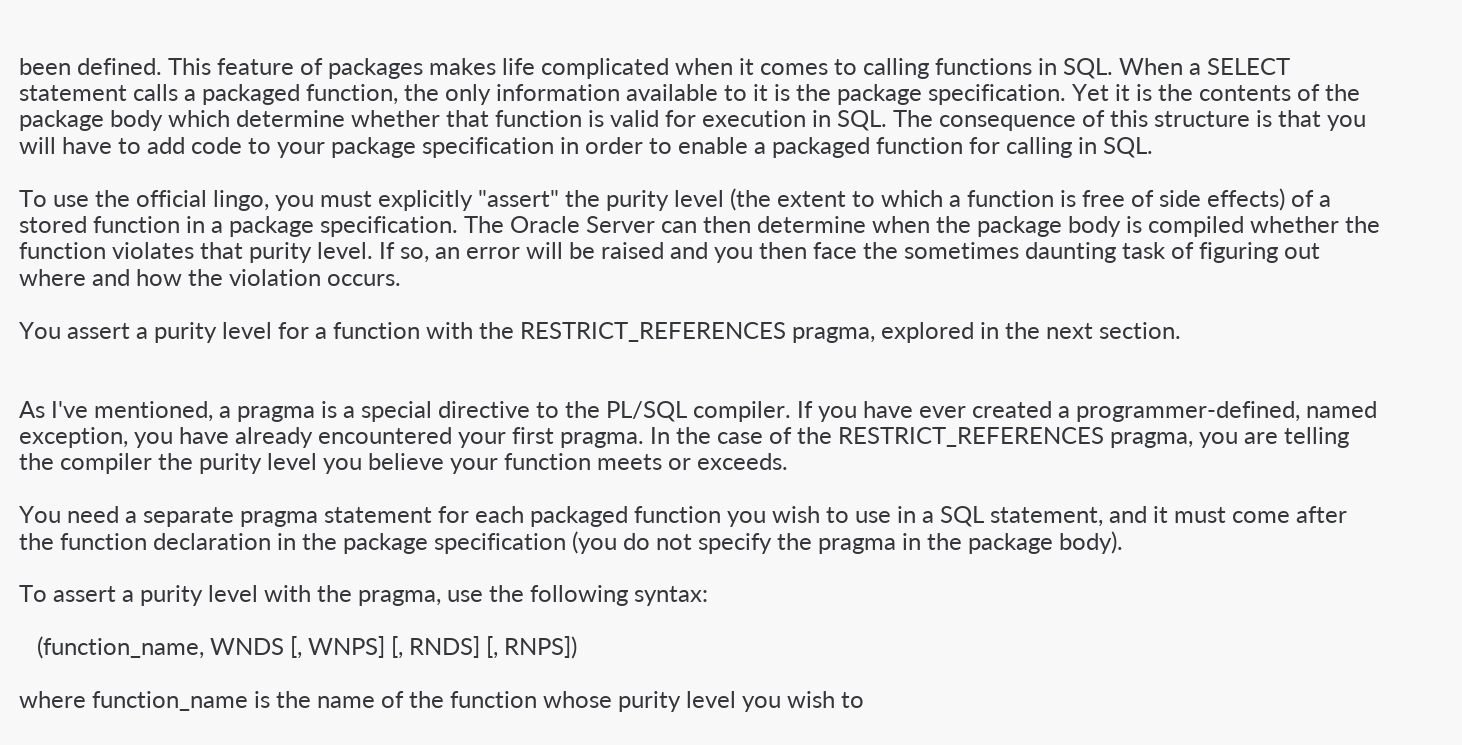been defined. This feature of packages makes life complicated when it comes to calling functions in SQL. When a SELECT statement calls a packaged function, the only information available to it is the package specification. Yet it is the contents of the package body which determine whether that function is valid for execution in SQL. The consequence of this structure is that you will have to add code to your package specification in order to enable a packaged function for calling in SQL.

To use the official lingo, you must explicitly "assert" the purity level (the extent to which a function is free of side effects) of a stored function in a package specification. The Oracle Server can then determine when the package body is compiled whether the function violates that purity level. If so, an error will be raised and you then face the sometimes daunting task of figuring out where and how the violation occurs.

You assert a purity level for a function with the RESTRICT_REFERENCES pragma, explored in the next section.


As I've mentioned, a pragma is a special directive to the PL/SQL compiler. If you have ever created a programmer-defined, named exception, you have already encountered your first pragma. In the case of the RESTRICT_REFERENCES pragma, you are telling the compiler the purity level you believe your function meets or exceeds.

You need a separate pragma statement for each packaged function you wish to use in a SQL statement, and it must come after the function declaration in the package specification (you do not specify the pragma in the package body).

To assert a purity level with the pragma, use the following syntax:

   (function_name, WNDS [, WNPS] [, RNDS] [, RNPS])

where function_name is the name of the function whose purity level you wish to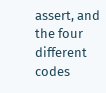assert, and the four different codes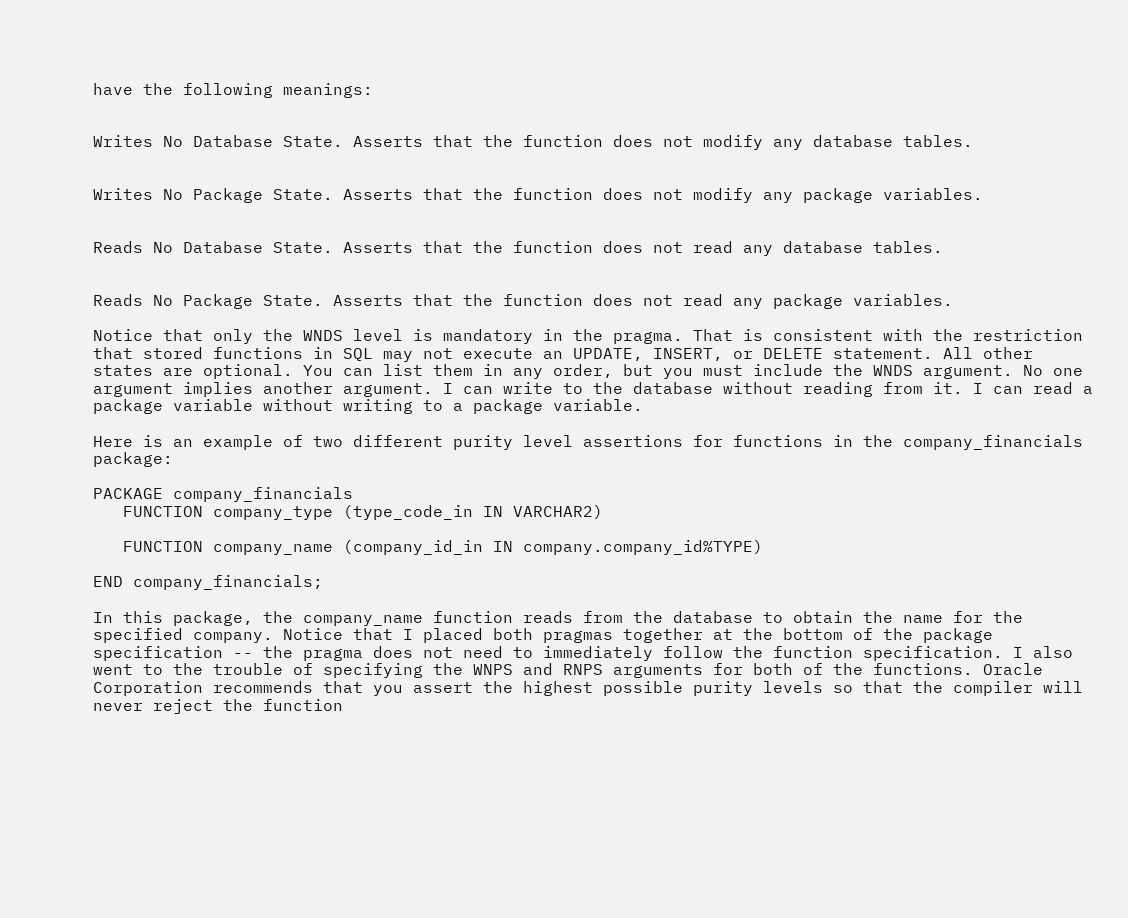have the following meanings:


Writes No Database State. Asserts that the function does not modify any database tables.


Writes No Package State. Asserts that the function does not modify any package variables.


Reads No Database State. Asserts that the function does not read any database tables.


Reads No Package State. Asserts that the function does not read any package variables.

Notice that only the WNDS level is mandatory in the pragma. That is consistent with the restriction that stored functions in SQL may not execute an UPDATE, INSERT, or DELETE statement. All other states are optional. You can list them in any order, but you must include the WNDS argument. No one argument implies another argument. I can write to the database without reading from it. I can read a package variable without writing to a package variable.

Here is an example of two different purity level assertions for functions in the company_financials package:

PACKAGE company_financials
   FUNCTION company_type (type_code_in IN VARCHAR2)

   FUNCTION company_name (company_id_in IN company.company_id%TYPE)

END company_financials;

In this package, the company_name function reads from the database to obtain the name for the specified company. Notice that I placed both pragmas together at the bottom of the package specification -- the pragma does not need to immediately follow the function specification. I also went to the trouble of specifying the WNPS and RNPS arguments for both of the functions. Oracle Corporation recommends that you assert the highest possible purity levels so that the compiler will never reject the function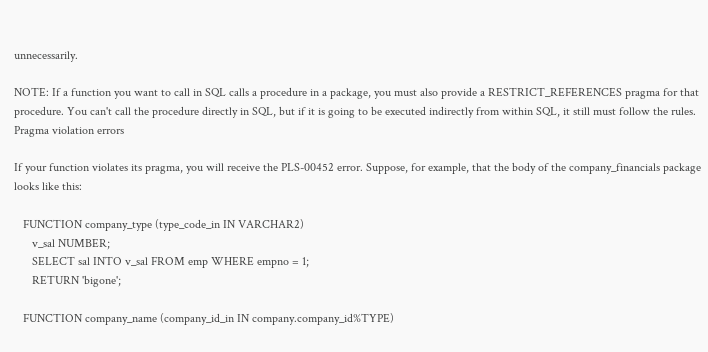unnecessarily.

NOTE: If a function you want to call in SQL calls a procedure in a package, you must also provide a RESTRICT_REFERENCES pragma for that procedure. You can't call the procedure directly in SQL, but if it is going to be executed indirectly from within SQL, it still must follow the rules. Pragma violation errors

If your function violates its pragma, you will receive the PLS-00452 error. Suppose, for example, that the body of the company_financials package looks like this:

   FUNCTION company_type (type_code_in IN VARCHAR2)
      v_sal NUMBER;
      SELECT sal INTO v_sal FROM emp WHERE empno = 1;
      RETURN 'bigone';

   FUNCTION company_name (company_id_in IN company.company_id%TYPE)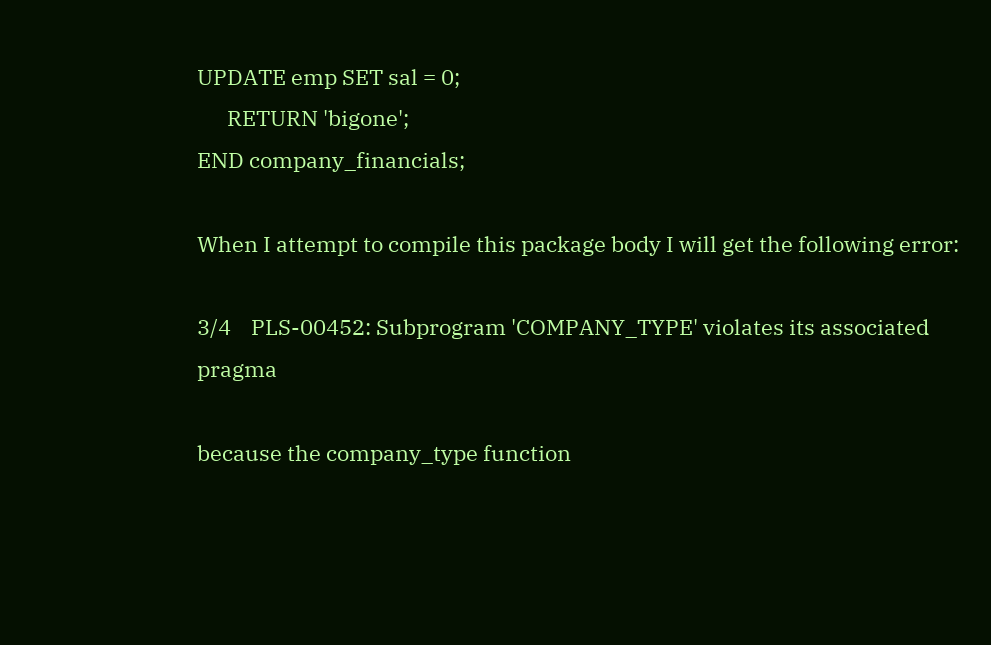UPDATE emp SET sal = 0;
      RETURN 'bigone';
END company_financials;

When I attempt to compile this package body I will get the following error:

3/4    PLS-00452: Subprogram 'COMPANY_TYPE' violates its associated pragma

because the company_type function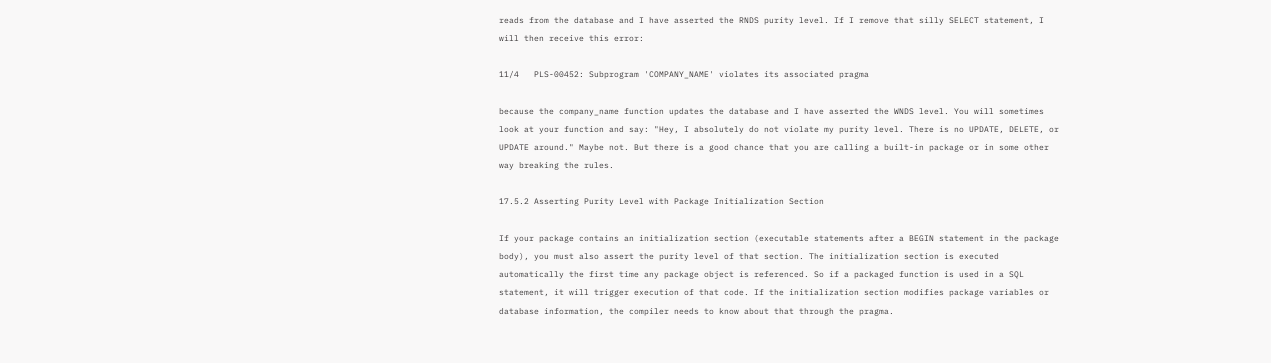reads from the database and I have asserted the RNDS purity level. If I remove that silly SELECT statement, I will then receive this error:

11/4   PLS-00452: Subprogram 'COMPANY_NAME' violates its associated pragma

because the company_name function updates the database and I have asserted the WNDS level. You will sometimes look at your function and say: "Hey, I absolutely do not violate my purity level. There is no UPDATE, DELETE, or UPDATE around." Maybe not. But there is a good chance that you are calling a built-in package or in some other way breaking the rules.

17.5.2 Asserting Purity Level with Package Initialization Section

If your package contains an initialization section (executable statements after a BEGIN statement in the package body), you must also assert the purity level of that section. The initialization section is executed automatically the first time any package object is referenced. So if a packaged function is used in a SQL statement, it will trigger execution of that code. If the initialization section modifies package variables or database information, the compiler needs to know about that through the pragma.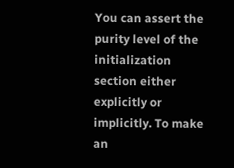You can assert the purity level of the initialization section either explicitly or implicitly. To make an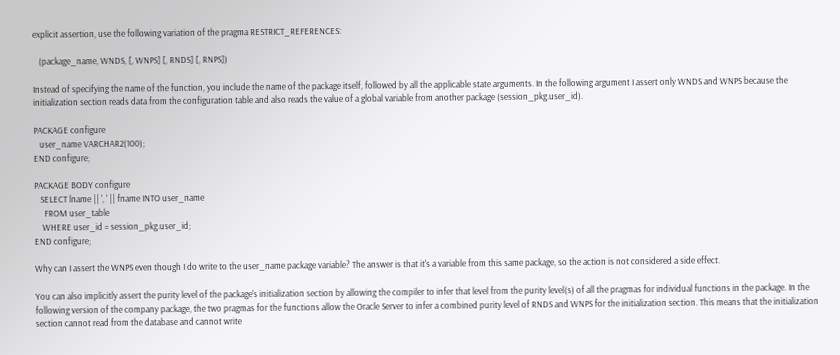explicit assertion, use the following variation of the pragma RESTRICT_REFERENCES:

   (package_name, WNDS, [, WNPS] [, RNDS] [, RNPS])

Instead of specifying the name of the function, you include the name of the package itself, followed by all the applicable state arguments. In the following argument I assert only WNDS and WNPS because the initialization section reads data from the configuration table and also reads the value of a global variable from another package (session_pkg.user_id).

PACKAGE configure
   user_name VARCHAR2(100);
END configure;

PACKAGE BODY configure
   SELECT lname || ', ' || fname INTO user_name
     FROM user_table
    WHERE user_id = session_pkg.user_id;
END configure;

Why can I assert the WNPS even though I do write to the user_name package variable? The answer is that it's a variable from this same package, so the action is not considered a side effect.

You can also implicitly assert the purity level of the package's initialization section by allowing the compiler to infer that level from the purity level(s) of all the pragmas for individual functions in the package. In the following version of the company package, the two pragmas for the functions allow the Oracle Server to infer a combined purity level of RNDS and WNPS for the initialization section. This means that the initialization section cannot read from the database and cannot write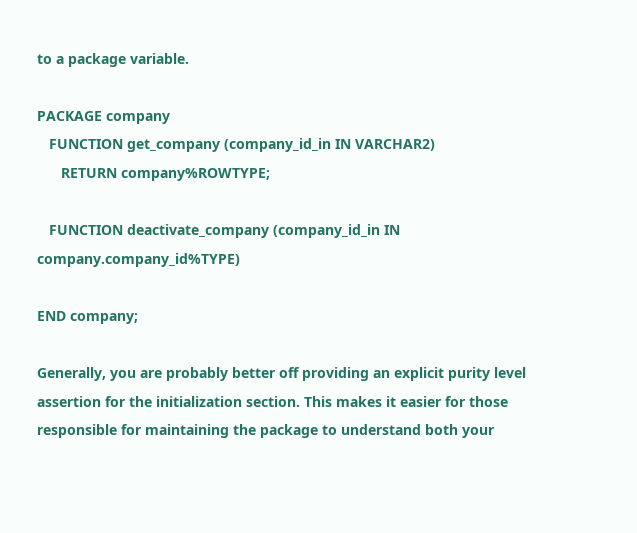to a package variable.

PACKAGE company
   FUNCTION get_company (company_id_in IN VARCHAR2)
      RETURN company%ROWTYPE;

   FUNCTION deactivate_company (company_id_in IN company.company_id%TYPE)

END company;

Generally, you are probably better off providing an explicit purity level assertion for the initialization section. This makes it easier for those responsible for maintaining the package to understand both your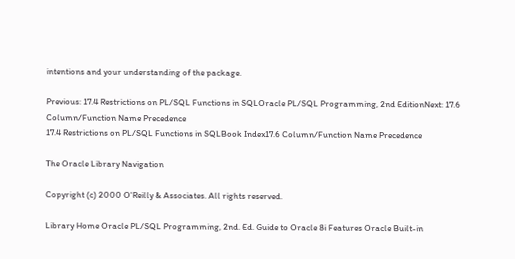intentions and your understanding of the package.

Previous: 17.4 Restrictions on PL/SQL Functions in SQLOracle PL/SQL Programming, 2nd EditionNext: 17.6 Column/Function Name Precedence
17.4 Restrictions on PL/SQL Functions in SQLBook Index17.6 Column/Function Name Precedence

The Oracle Library Navigation

Copyright (c) 2000 O'Reilly & Associates. All rights reserved.

Library Home Oracle PL/SQL Programming, 2nd. Ed. Guide to Oracle 8i Features Oracle Built-in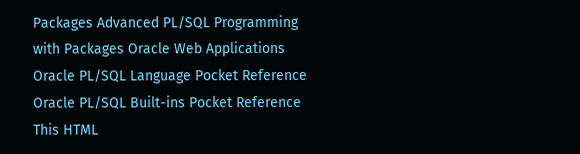Packages Advanced PL/SQL Programming with Packages Oracle Web Applications Oracle PL/SQL Language Pocket Reference Oracle PL/SQL Built-ins Pocket Reference
This HTML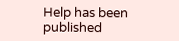Help has been published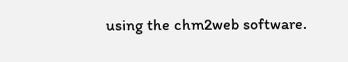using the chm2web software.